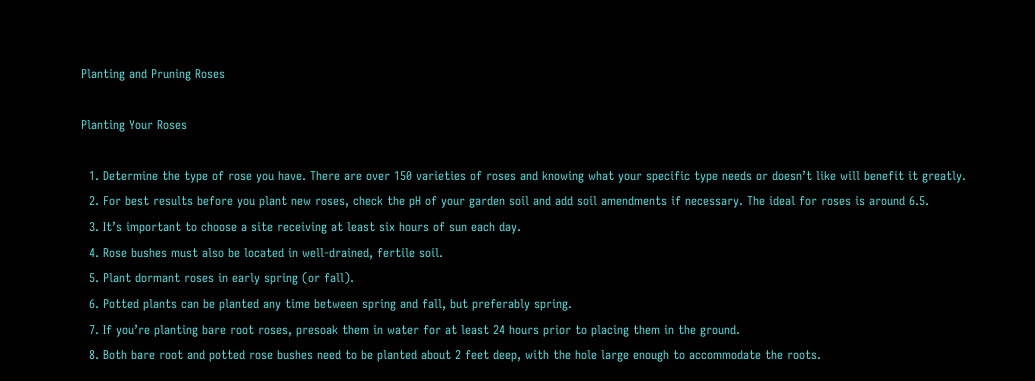Planting and Pruning Roses

Planting Your Roses

  1. Determine the type of rose you have. There are over 150 varieties of roses and knowing what your specific type needs or doesn’t like will benefit it greatly.
  2. For best results before you plant new roses, check the pH of your garden soil and add soil amendments if necessary. The ideal for roses is around 6.5.
  3. It’s important to choose a site receiving at least six hours of sun each day.
  4. Rose bushes must also be located in well-drained, fertile soil.
  5. Plant dormant roses in early spring (or fall).
  6. Potted plants can be planted any time between spring and fall, but preferably spring.
  7. If you’re planting bare root roses, presoak them in water for at least 24 hours prior to placing them in the ground.
  8. Both bare root and potted rose bushes need to be planted about 2 feet deep, with the hole large enough to accommodate the roots.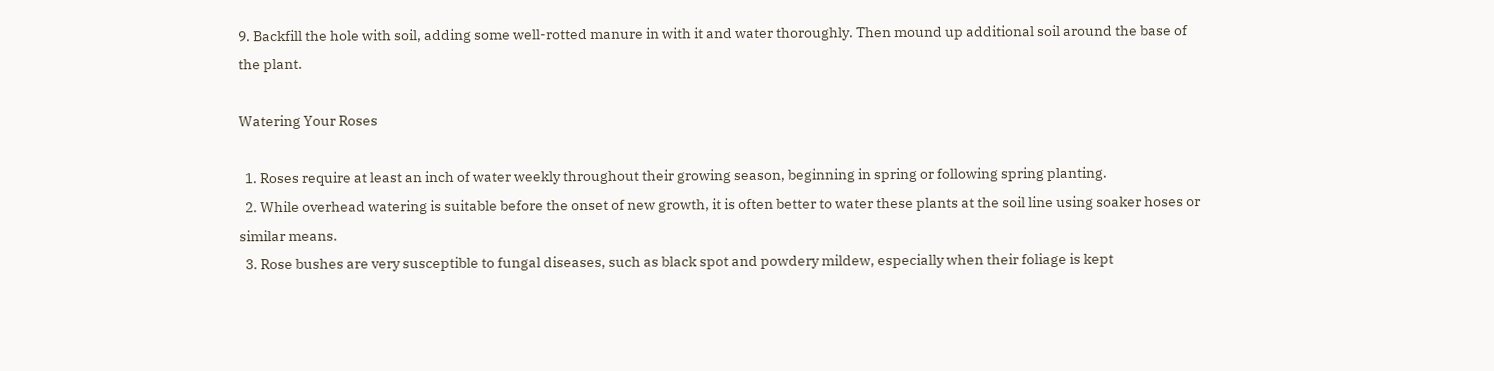9. Backfill the hole with soil, adding some well-rotted manure in with it and water thoroughly. Then mound up additional soil around the base of the plant.

Watering Your Roses

  1. Roses require at least an inch of water weekly throughout their growing season, beginning in spring or following spring planting.
  2. While overhead watering is suitable before the onset of new growth, it is often better to water these plants at the soil line using soaker hoses or similar means.
  3. Rose bushes are very susceptible to fungal diseases, such as black spot and powdery mildew, especially when their foliage is kept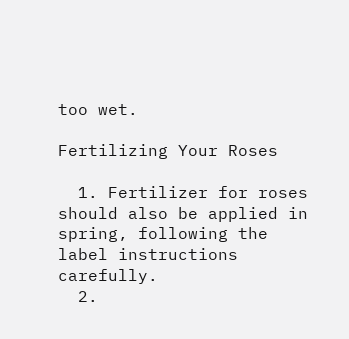too wet.

Fertilizing Your Roses

  1. Fertilizer for roses should also be applied in spring, following the label instructions carefully.
  2.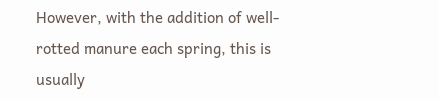However, with the addition of well-rotted manure each spring, this is usually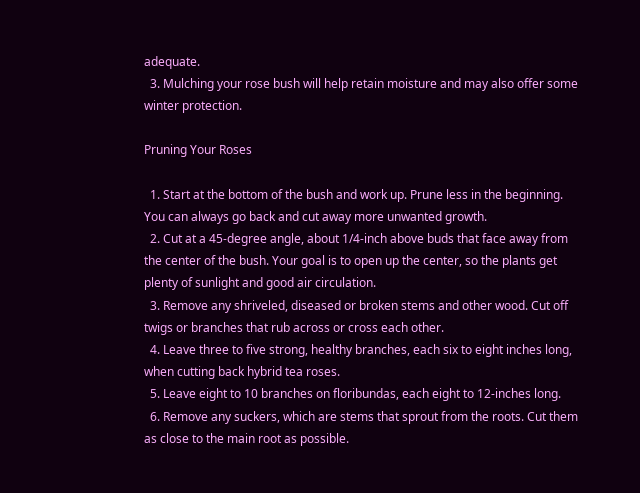adequate.
  3. Mulching your rose bush will help retain moisture and may also offer some winter protection.

Pruning Your Roses

  1. Start at the bottom of the bush and work up. Prune less in the beginning. You can always go back and cut away more unwanted growth.
  2. Cut at a 45-degree angle, about 1/4-inch above buds that face away from the center of the bush. Your goal is to open up the center, so the plants get plenty of sunlight and good air circulation.
  3. Remove any shriveled, diseased or broken stems and other wood. Cut off twigs or branches that rub across or cross each other.
  4. Leave three to five strong, healthy branches, each six to eight inches long, when cutting back hybrid tea roses.
  5. Leave eight to 10 branches on floribundas, each eight to 12-inches long.
  6. Remove any suckers, which are stems that sprout from the roots. Cut them as close to the main root as possible.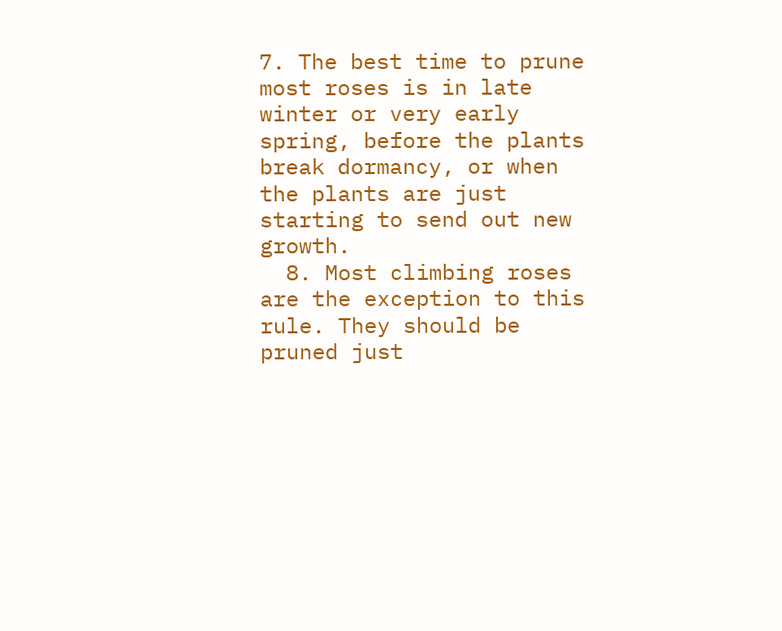7. The best time to prune most roses is in late winter or very early spring, before the plants break dormancy, or when the plants are just starting to send out new growth.
  8. Most climbing roses are the exception to this rule. They should be pruned just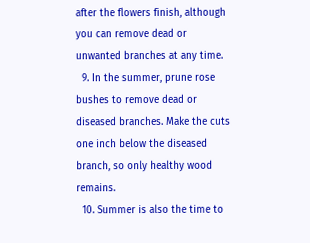after the flowers finish, although you can remove dead or unwanted branches at any time.
  9. In the summer, prune rose bushes to remove dead or diseased branches. Make the cuts one inch below the diseased branch, so only healthy wood remains.
  10. Summer is also the time to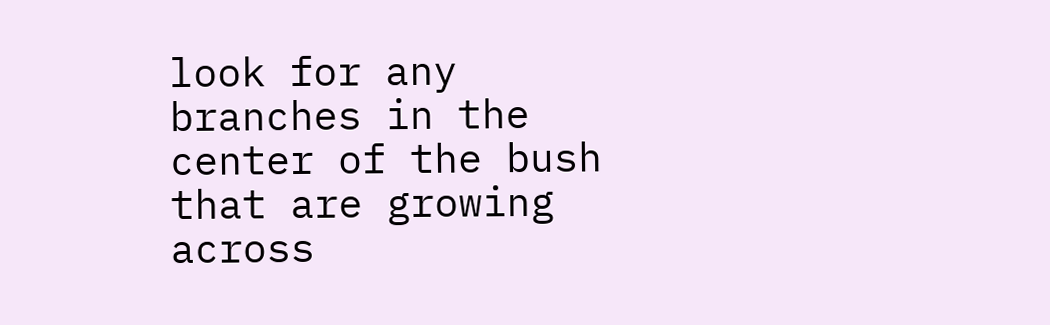look for any branches in the center of the bush that are growing across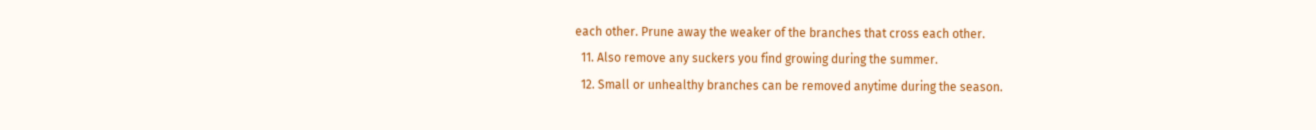each other. Prune away the weaker of the branches that cross each other.
  11. Also remove any suckers you find growing during the summer.
  12. Small or unhealthy branches can be removed anytime during the season.